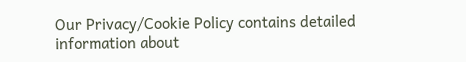Our Privacy/Cookie Policy contains detailed information about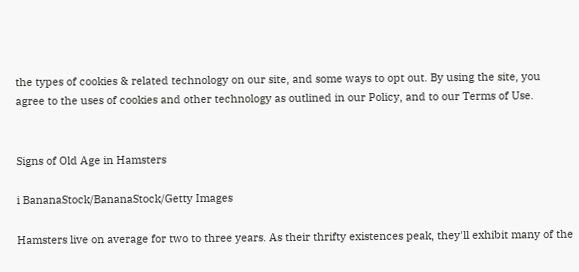the types of cookies & related technology on our site, and some ways to opt out. By using the site, you agree to the uses of cookies and other technology as outlined in our Policy, and to our Terms of Use.


Signs of Old Age in Hamsters

i BananaStock/BananaStock/Getty Images

Hamsters live on average for two to three years. As their thrifty existences peak, they'll exhibit many of the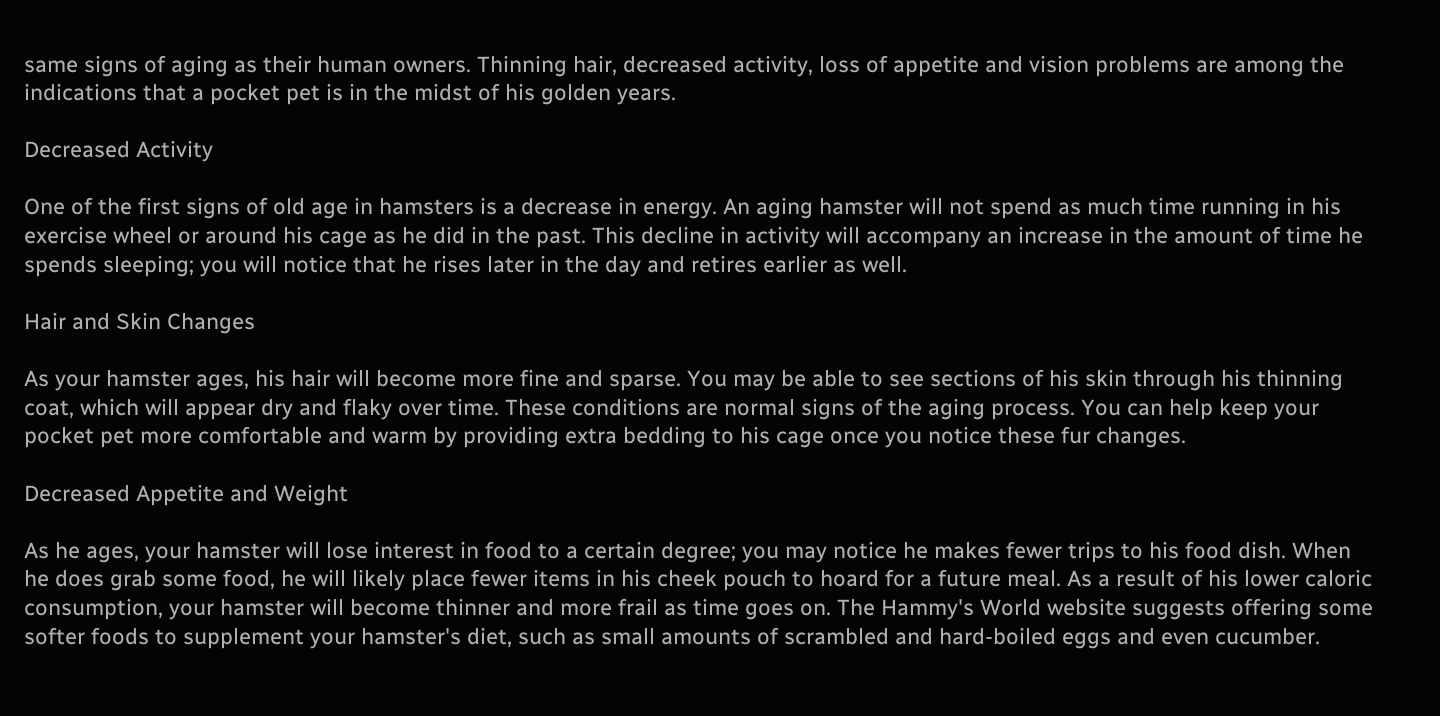same signs of aging as their human owners. Thinning hair, decreased activity, loss of appetite and vision problems are among the indications that a pocket pet is in the midst of his golden years.

Decreased Activity

One of the first signs of old age in hamsters is a decrease in energy. An aging hamster will not spend as much time running in his exercise wheel or around his cage as he did in the past. This decline in activity will accompany an increase in the amount of time he spends sleeping; you will notice that he rises later in the day and retires earlier as well.

Hair and Skin Changes

As your hamster ages, his hair will become more fine and sparse. You may be able to see sections of his skin through his thinning coat, which will appear dry and flaky over time. These conditions are normal signs of the aging process. You can help keep your pocket pet more comfortable and warm by providing extra bedding to his cage once you notice these fur changes.

Decreased Appetite and Weight

As he ages, your hamster will lose interest in food to a certain degree; you may notice he makes fewer trips to his food dish. When he does grab some food, he will likely place fewer items in his cheek pouch to hoard for a future meal. As a result of his lower caloric consumption, your hamster will become thinner and more frail as time goes on. The Hammy's World website suggests offering some softer foods to supplement your hamster's diet, such as small amounts of scrambled and hard-boiled eggs and even cucumber.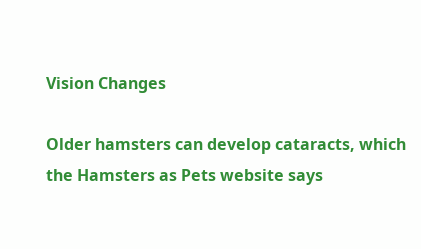Vision Changes

Older hamsters can develop cataracts, which the Hamsters as Pets website says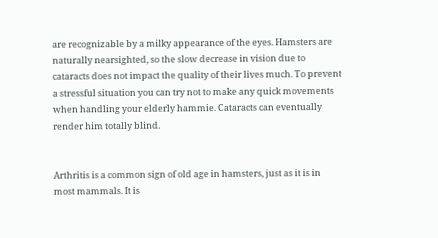are recognizable by a milky appearance of the eyes. Hamsters are naturally nearsighted, so the slow decrease in vision due to cataracts does not impact the quality of their lives much. To prevent a stressful situation you can try not to make any quick movements when handling your elderly hammie. Cataracts can eventually render him totally blind.


Arthritis is a common sign of old age in hamsters, just as it is in most mammals. It is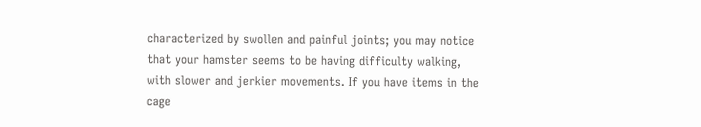characterized by swollen and painful joints; you may notice that your hamster seems to be having difficulty walking, with slower and jerkier movements. If you have items in the cage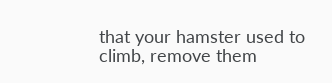that your hamster used to climb, remove them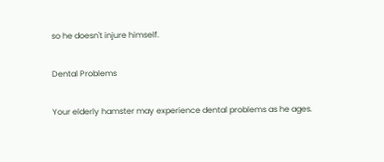so he doesn't injure himself.

Dental Problems

Your elderly hamster may experience dental problems as he ages.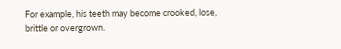For example, his teeth may become crooked, lose, brittle or overgrown.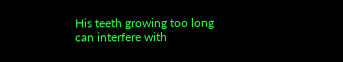His teeth growing too long can interfere with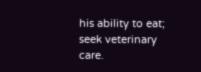his ability to eat; seek veterinary care.